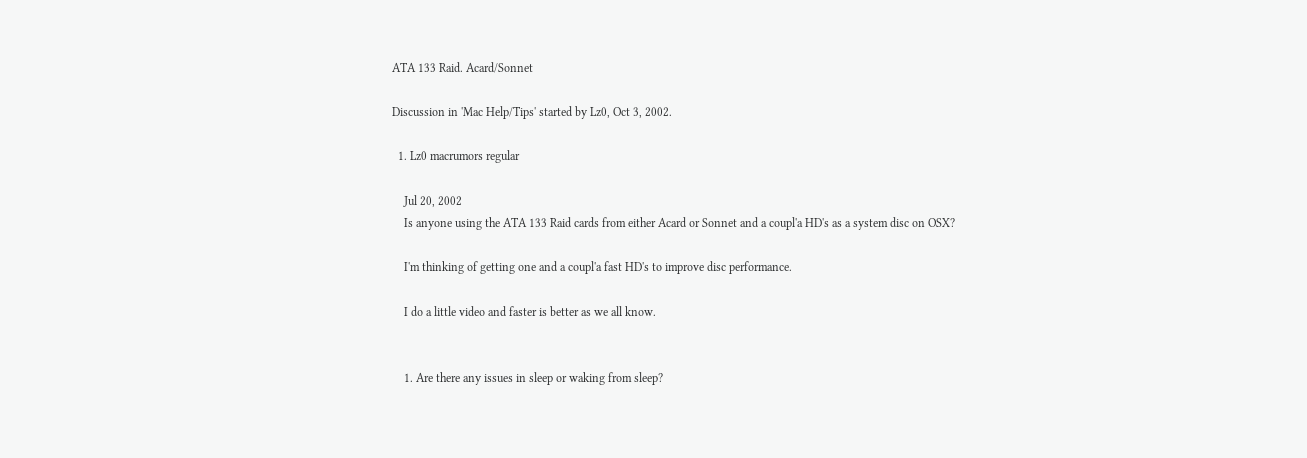ATA 133 Raid. Acard/Sonnet

Discussion in 'Mac Help/Tips' started by Lz0, Oct 3, 2002.

  1. Lz0 macrumors regular

    Jul 20, 2002
    Is anyone using the ATA 133 Raid cards from either Acard or Sonnet and a coupl'a HD's as a system disc on OSX?

    I'm thinking of getting one and a coupl'a fast HD's to improve disc performance.

    I do a little video and faster is better as we all know.


    1. Are there any issues in sleep or waking from sleep?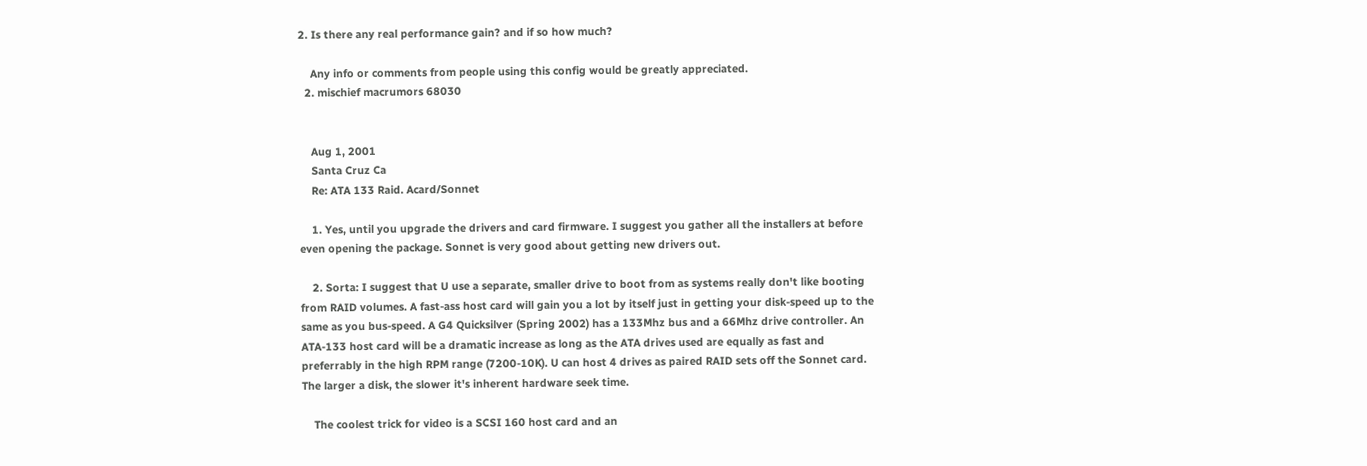2. Is there any real performance gain? and if so how much?

    Any info or comments from people using this config would be greatly appreciated.
  2. mischief macrumors 68030


    Aug 1, 2001
    Santa Cruz Ca
    Re: ATA 133 Raid. Acard/Sonnet

    1. Yes, until you upgrade the drivers and card firmware. I suggest you gather all the installers at before even opening the package. Sonnet is very good about getting new drivers out.

    2. Sorta: I suggest that U use a separate, smaller drive to boot from as systems really don't like booting from RAID volumes. A fast-ass host card will gain you a lot by itself just in getting your disk-speed up to the same as you bus-speed. A G4 Quicksilver (Spring 2002) has a 133Mhz bus and a 66Mhz drive controller. An ATA-133 host card will be a dramatic increase as long as the ATA drives used are equally as fast and preferrably in the high RPM range (7200-10K). U can host 4 drives as paired RAID sets off the Sonnet card. The larger a disk, the slower it's inherent hardware seek time.

    The coolest trick for video is a SCSI 160 host card and an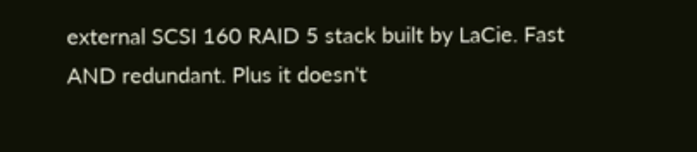external SCSI 160 RAID 5 stack built by LaCie. Fast AND redundant. Plus it doesn't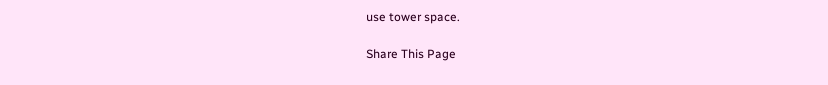use tower space.

Share This Page